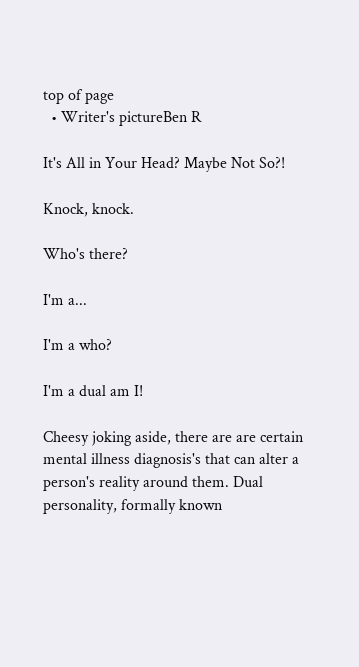top of page
  • Writer's pictureBen R

It's All in Your Head? Maybe Not So?!

Knock, knock.

Who's there?

I'm a...

I'm a who?

I'm a dual am I!

Cheesy joking aside, there are are certain mental illness diagnosis's that can alter a person's reality around them. Dual personality, formally known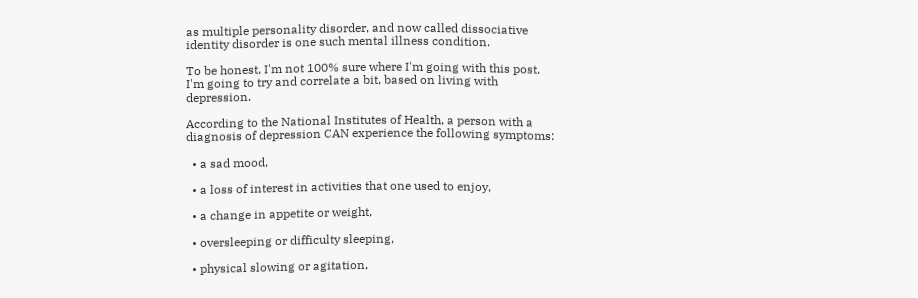as multiple personality disorder, and now called dissociative identity disorder is one such mental illness condition.

To be honest, I'm not 100% sure where I'm going with this post. I'm going to try and correlate a bit, based on living with depression.

According to the National Institutes of Health, a person with a diagnosis of depression CAN experience the following symptoms:

  • a sad mood,

  • a loss of interest in activities that one used to enjoy,

  • a change in appetite or weight,

  • oversleeping or difficulty sleeping,

  • physical slowing or agitation,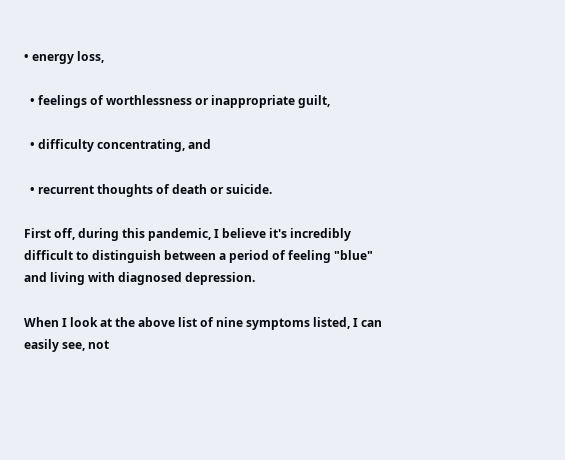• energy loss,

  • feelings of worthlessness or inappropriate guilt,

  • difficulty concentrating, and

  • recurrent thoughts of death or suicide.

First off, during this pandemic, I believe it's incredibly difficult to distinguish between a period of feeling "blue" and living with diagnosed depression.

When I look at the above list of nine symptoms listed, I can easily see, not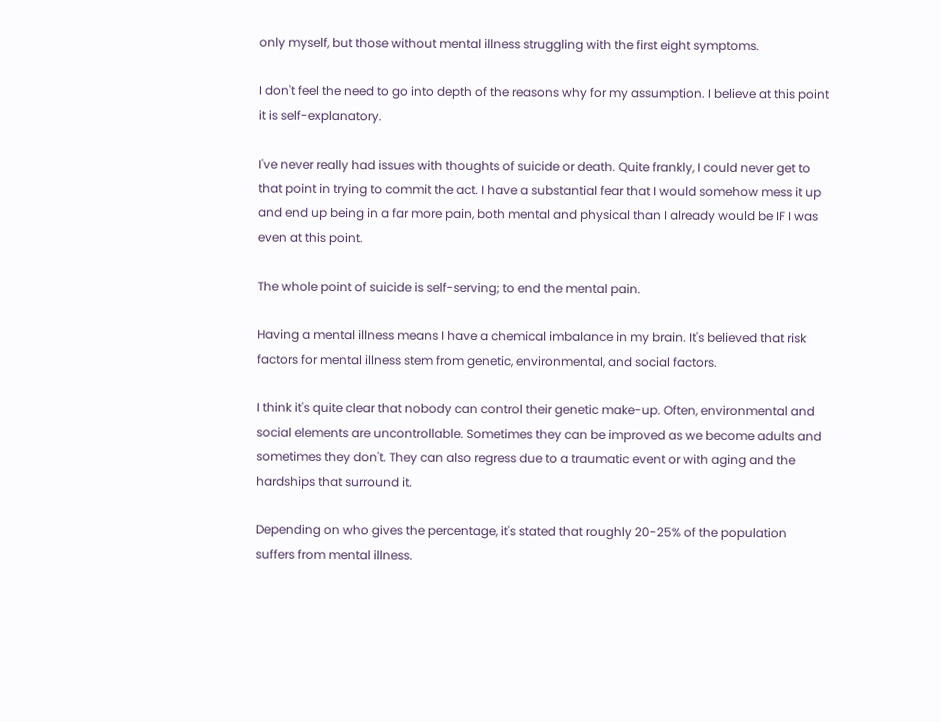only myself, but those without mental illness struggling with the first eight symptoms.

I don't feel the need to go into depth of the reasons why for my assumption. I believe at this point it is self-explanatory.

I've never really had issues with thoughts of suicide or death. Quite frankly, I could never get to that point in trying to commit the act. I have a substantial fear that I would somehow mess it up and end up being in a far more pain, both mental and physical than I already would be IF I was even at this point.

The whole point of suicide is self-serving; to end the mental pain.

Having a mental illness means I have a chemical imbalance in my brain. It's believed that risk factors for mental illness stem from genetic, environmental, and social factors.

I think it's quite clear that nobody can control their genetic make-up. Often, environmental and social elements are uncontrollable. Sometimes they can be improved as we become adults and sometimes they don't. They can also regress due to a traumatic event or with aging and the hardships that surround it.

Depending on who gives the percentage, it's stated that roughly 20-25% of the population suffers from mental illness.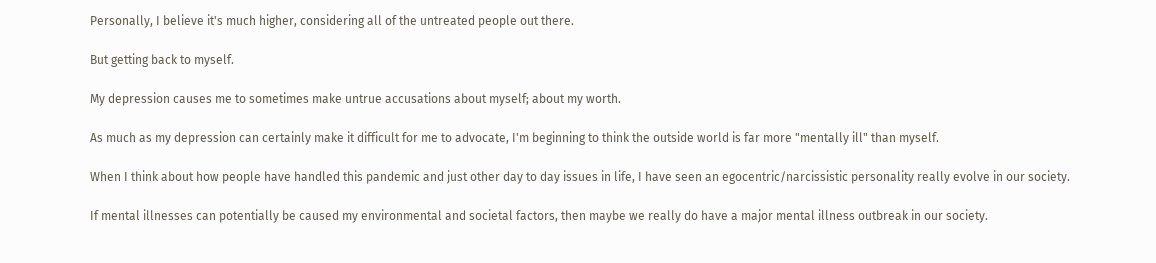Personally, I believe it's much higher, considering all of the untreated people out there.

But getting back to myself.

My depression causes me to sometimes make untrue accusations about myself; about my worth.

As much as my depression can certainly make it difficult for me to advocate, I'm beginning to think the outside world is far more "mentally ill" than myself.

When I think about how people have handled this pandemic and just other day to day issues in life, I have seen an egocentric/narcissistic personality really evolve in our society.

If mental illnesses can potentially be caused my environmental and societal factors, then maybe we really do have a major mental illness outbreak in our society.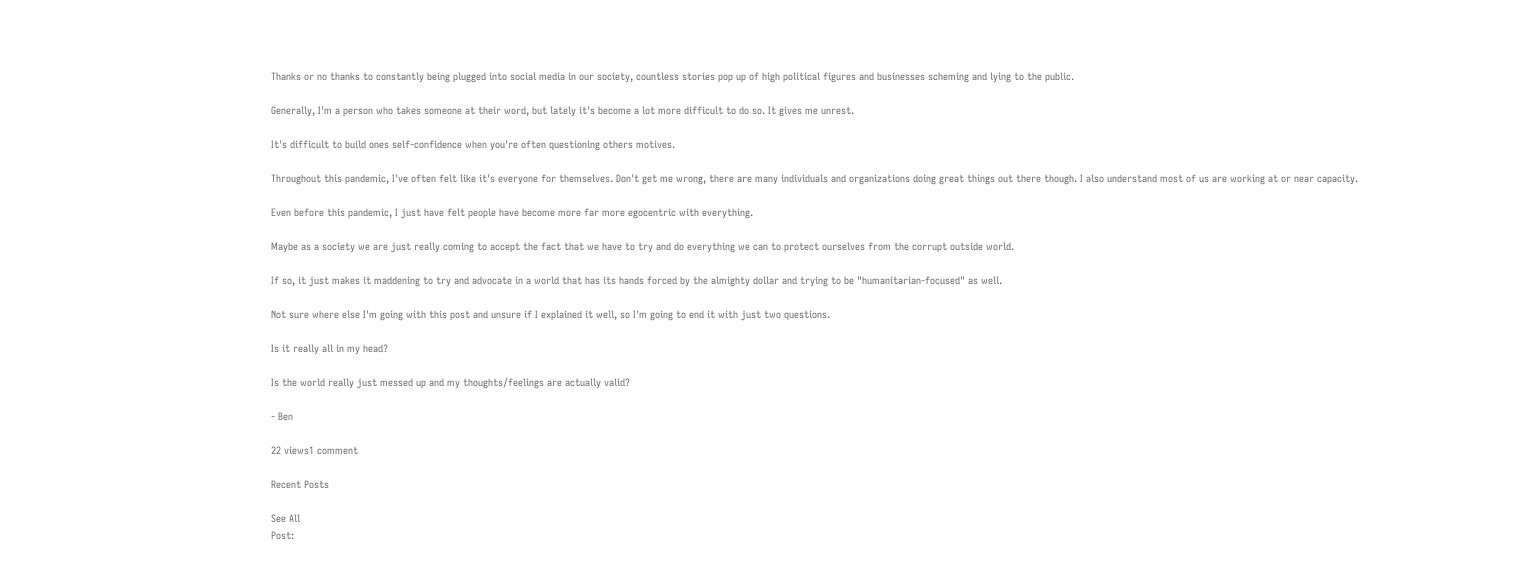Thanks or no thanks to constantly being plugged into social media in our society, countless stories pop up of high political figures and businesses scheming and lying to the public.

Generally, I'm a person who takes someone at their word, but lately it's become a lot more difficult to do so. It gives me unrest.

It's difficult to build ones self-confidence when you're often questioning others motives.

Throughout this pandemic, I've often felt like it's everyone for themselves. Don't get me wrong, there are many individuals and organizations doing great things out there though. I also understand most of us are working at or near capacity.

Even before this pandemic, I just have felt people have become more far more egocentric with everything.

Maybe as a society we are just really coming to accept the fact that we have to try and do everything we can to protect ourselves from the corrupt outside world.

If so, it just makes it maddening to try and advocate in a world that has its hands forced by the almighty dollar and trying to be "humanitarian-focused" as well.

Not sure where else I'm going with this post and unsure if I explained it well, so I'm going to end it with just two questions.

Is it really all in my head?

Is the world really just messed up and my thoughts/feelings are actually valid?

- Ben

22 views1 comment

Recent Posts

See All
Post: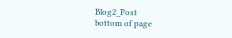Blog2_Post
bottom of page